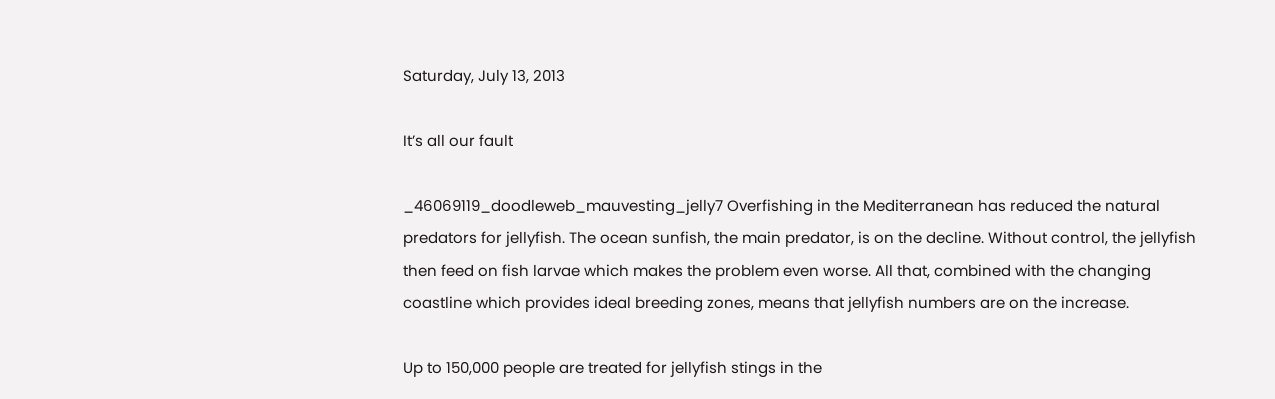Saturday, July 13, 2013

It’s all our fault

_46069119_doodleweb_mauvesting_jelly7 Overfishing in the Mediterranean has reduced the natural predators for jellyfish. The ocean sunfish, the main predator, is on the decline. Without control, the jellyfish then feed on fish larvae which makes the problem even worse. All that, combined with the changing coastline which provides ideal breeding zones, means that jellyfish numbers are on the increase.

Up to 150,000 people are treated for jellyfish stings in the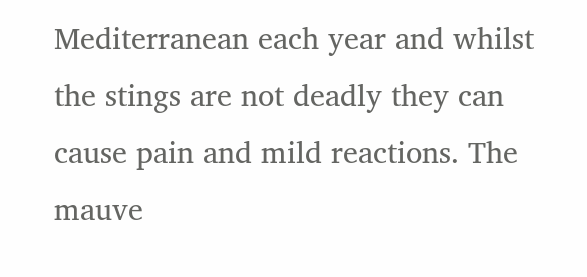Mediterranean each year and whilst the stings are not deadly they can cause pain and mild reactions. The mauve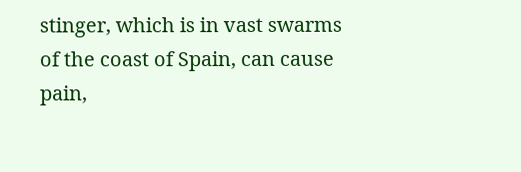stinger, which is in vast swarms of the coast of Spain, can cause pain,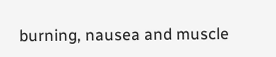burning, nausea and muscle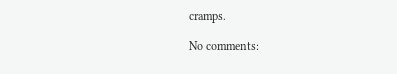cramps.

No comments: